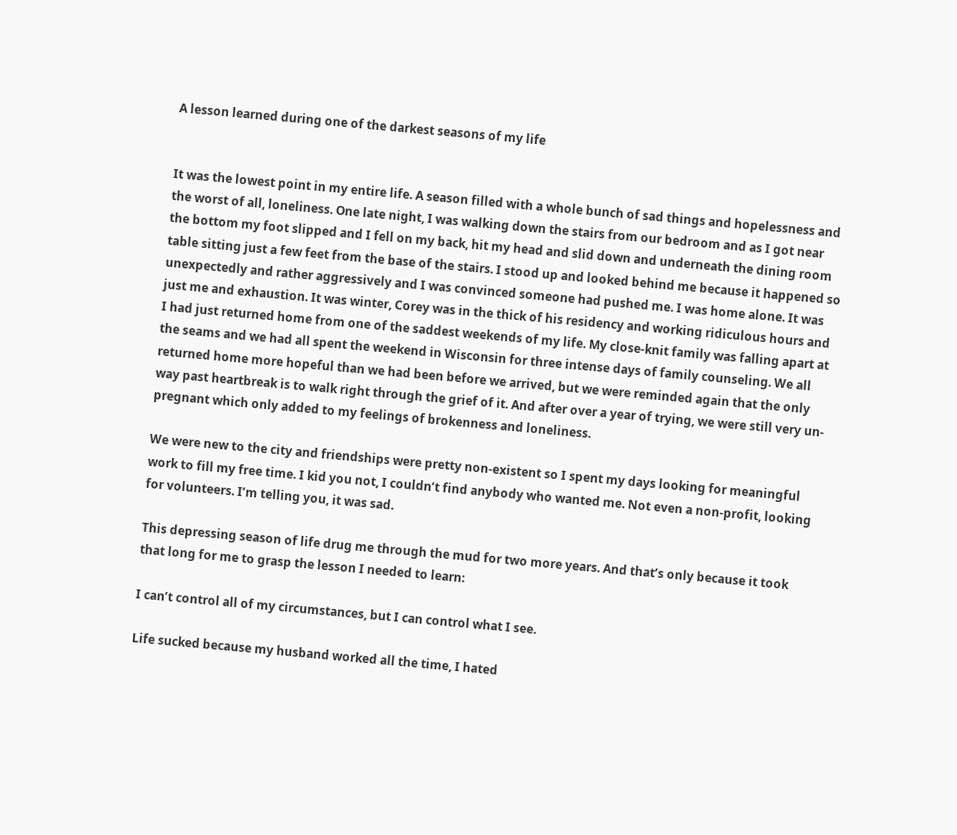A lesson learned during one of the darkest seasons of my life


It was the lowest point in my entire life. A season filled with a whole bunch of sad things and hopelessness and the worst of all, loneliness. One late night, I was walking down the stairs from our bedroom and as I got near the bottom my foot slipped and I fell on my back, hit my head and slid down and underneath the dining room table sitting just a few feet from the base of the stairs. I stood up and looked behind me because it happened so unexpectedly and rather aggressively and I was convinced someone had pushed me. I was home alone. It was just me and exhaustion. It was winter, Corey was in the thick of his residency and working ridiculous hours and I had just returned home from one of the saddest weekends of my life. My close-knit family was falling apart at the seams and we had all spent the weekend in Wisconsin for three intense days of family counseling. We all returned home more hopeful than we had been before we arrived, but we were reminded again that the only way past heartbreak is to walk right through the grief of it. And after over a year of trying, we were still very un-pregnant which only added to my feelings of brokenness and loneliness.

We were new to the city and friendships were pretty non-existent so I spent my days looking for meaningful work to fill my free time. I kid you not, I couldn’t find anybody who wanted me. Not even a non-profit, looking for volunteers. I’m telling you, it was sad.

This depressing season of life drug me through the mud for two more years. And that’s only because it took that long for me to grasp the lesson I needed to learn:

I can’t control all of my circumstances, but I can control what I see.

Life sucked because my husband worked all the time, I hated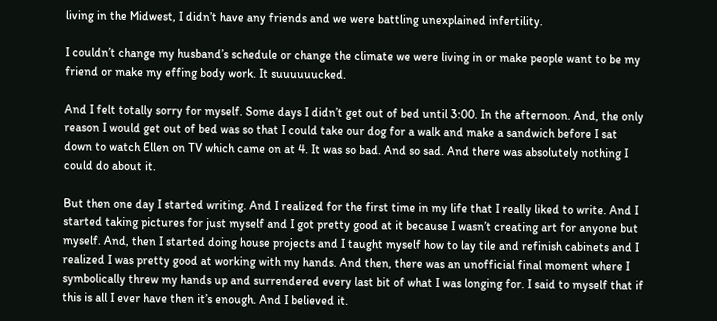living in the Midwest, I didn’t have any friends and we were battling unexplained infertility.

I couldn’t change my husband’s schedule or change the climate we were living in or make people want to be my friend or make my effing body work. It suuuuuucked.

And I felt totally sorry for myself. Some days I didn’t get out of bed until 3:00. In the afternoon. And, the only reason I would get out of bed was so that I could take our dog for a walk and make a sandwich before I sat down to watch Ellen on TV which came on at 4. It was so bad. And so sad. And there was absolutely nothing I could do about it.

But then one day I started writing. And I realized for the first time in my life that I really liked to write. And I started taking pictures for just myself and I got pretty good at it because I wasn’t creating art for anyone but myself. And, then I started doing house projects and I taught myself how to lay tile and refinish cabinets and I realized I was pretty good at working with my hands. And then, there was an unofficial final moment where I symbolically threw my hands up and surrendered every last bit of what I was longing for. I said to myself that if this is all I ever have then it’s enough. And I believed it.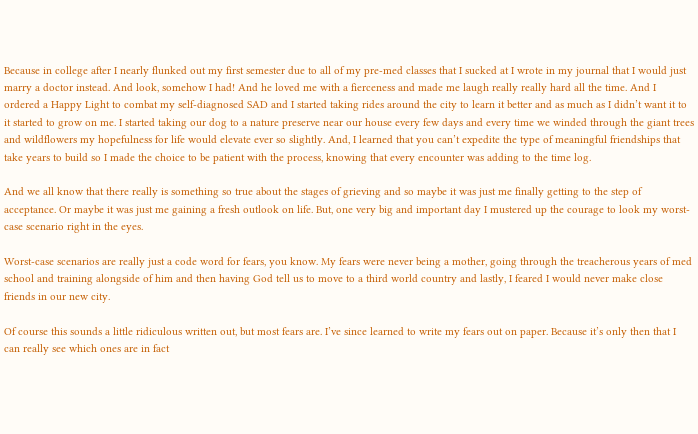Because in college after I nearly flunked out my first semester due to all of my pre-med classes that I sucked at I wrote in my journal that I would just marry a doctor instead. And look, somehow I had! And he loved me with a fierceness and made me laugh really really hard all the time. And I ordered a Happy Light to combat my self-diagnosed SAD and I started taking rides around the city to learn it better and as much as I didn’t want it to it started to grow on me. I started taking our dog to a nature preserve near our house every few days and every time we winded through the giant trees and wildflowers my hopefulness for life would elevate ever so slightly. And, I learned that you can’t expedite the type of meaningful friendships that take years to build so I made the choice to be patient with the process, knowing that every encounter was adding to the time log.

And we all know that there really is something so true about the stages of grieving and so maybe it was just me finally getting to the step of acceptance. Or maybe it was just me gaining a fresh outlook on life. But, one very big and important day I mustered up the courage to look my worst-case scenario right in the eyes.

Worst-case scenarios are really just a code word for fears, you know. My fears were never being a mother, going through the treacherous years of med school and training alongside of him and then having God tell us to move to a third world country and lastly, I feared I would never make close friends in our new city.

Of course this sounds a little ridiculous written out, but most fears are. I’ve since learned to write my fears out on paper. Because it’s only then that I can really see which ones are in fact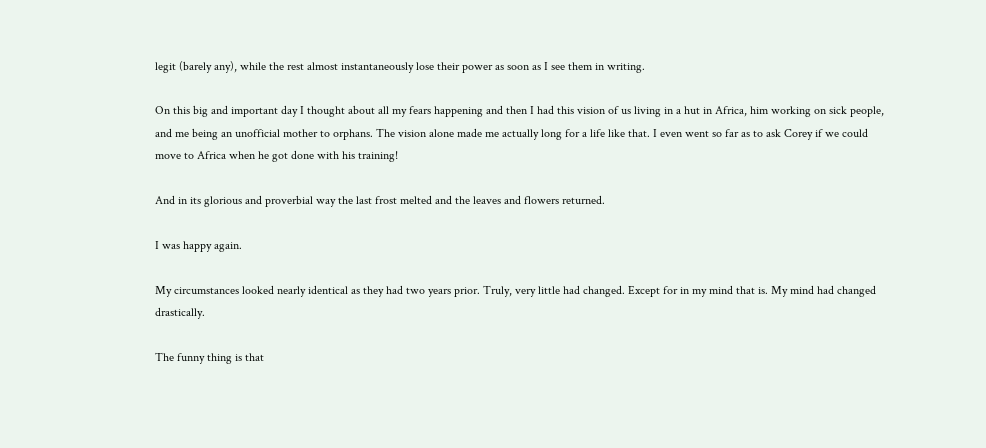legit (barely any), while the rest almost instantaneously lose their power as soon as I see them in writing.

On this big and important day I thought about all my fears happening and then I had this vision of us living in a hut in Africa, him working on sick people, and me being an unofficial mother to orphans. The vision alone made me actually long for a life like that. I even went so far as to ask Corey if we could move to Africa when he got done with his training!

And in its glorious and proverbial way the last frost melted and the leaves and flowers returned.

I was happy again.

My circumstances looked nearly identical as they had two years prior. Truly, very little had changed. Except for in my mind that is. My mind had changed drastically.

The funny thing is that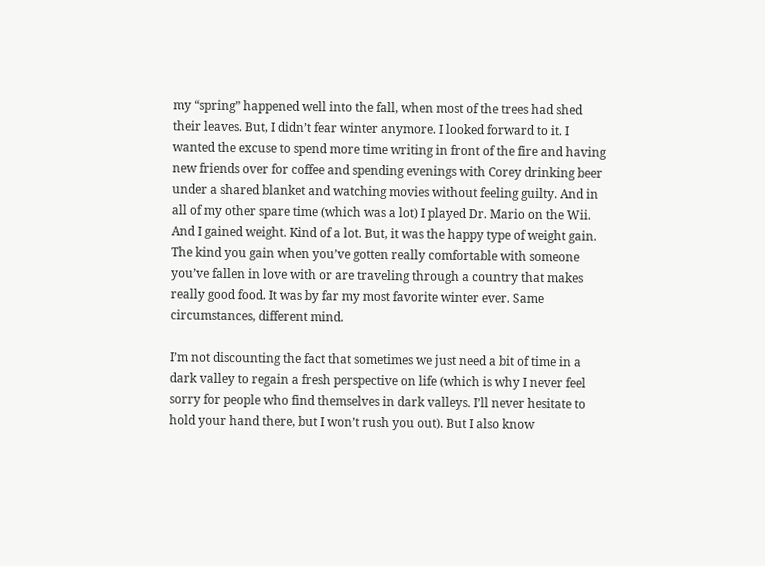my “spring” happened well into the fall, when most of the trees had shed their leaves. But, I didn’t fear winter anymore. I looked forward to it. I wanted the excuse to spend more time writing in front of the fire and having new friends over for coffee and spending evenings with Corey drinking beer under a shared blanket and watching movies without feeling guilty. And in all of my other spare time (which was a lot) I played Dr. Mario on the Wii. And I gained weight. Kind of a lot. But, it was the happy type of weight gain. The kind you gain when you’ve gotten really comfortable with someone you’ve fallen in love with or are traveling through a country that makes really good food. It was by far my most favorite winter ever. Same circumstances, different mind.

I’m not discounting the fact that sometimes we just need a bit of time in a dark valley to regain a fresh perspective on life (which is why I never feel sorry for people who find themselves in dark valleys. I’ll never hesitate to hold your hand there, but I won’t rush you out). But I also know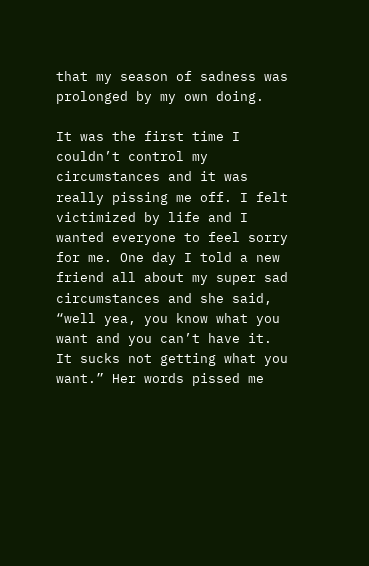that my season of sadness was prolonged by my own doing.

It was the first time I couldn’t control my circumstances and it was really pissing me off. I felt victimized by life and I wanted everyone to feel sorry for me. One day I told a new friend all about my super sad circumstances and she said, “well yea, you know what you want and you can’t have it. It sucks not getting what you want.” Her words pissed me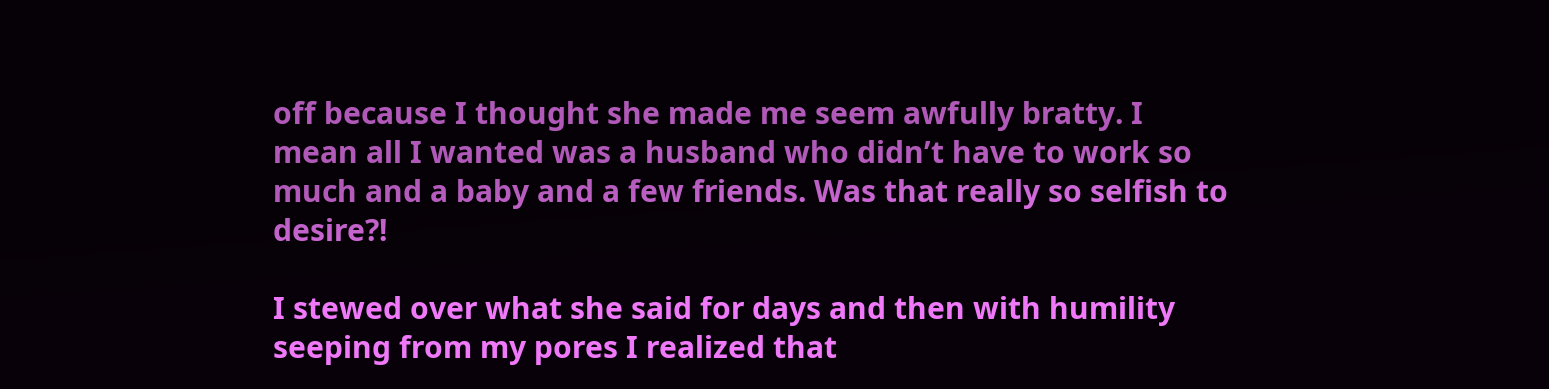off because I thought she made me seem awfully bratty. I mean all I wanted was a husband who didn’t have to work so much and a baby and a few friends. Was that really so selfish to desire?!

I stewed over what she said for days and then with humility seeping from my pores I realized that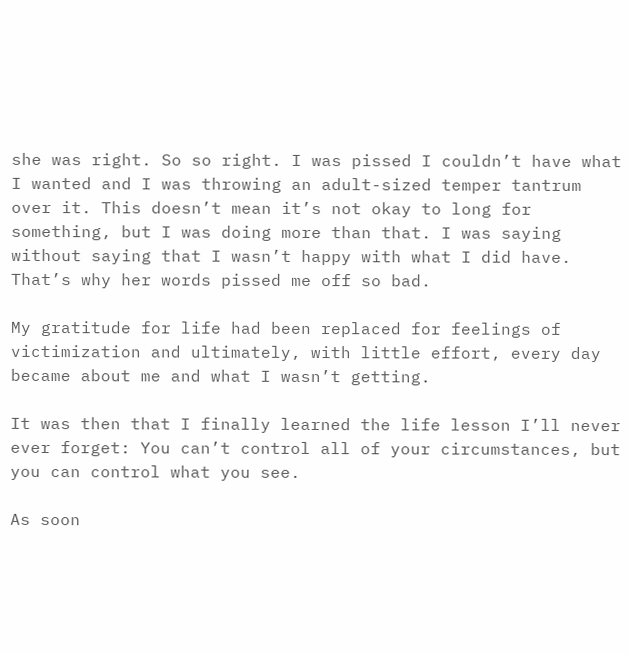she was right. So so right. I was pissed I couldn’t have what I wanted and I was throwing an adult-sized temper tantrum over it. This doesn’t mean it’s not okay to long for something, but I was doing more than that. I was saying without saying that I wasn’t happy with what I did have. That’s why her words pissed me off so bad.

My gratitude for life had been replaced for feelings of victimization and ultimately, with little effort, every day became about me and what I wasn’t getting.

It was then that I finally learned the life lesson I’ll never ever forget: You can’t control all of your circumstances, but you can control what you see.

As soon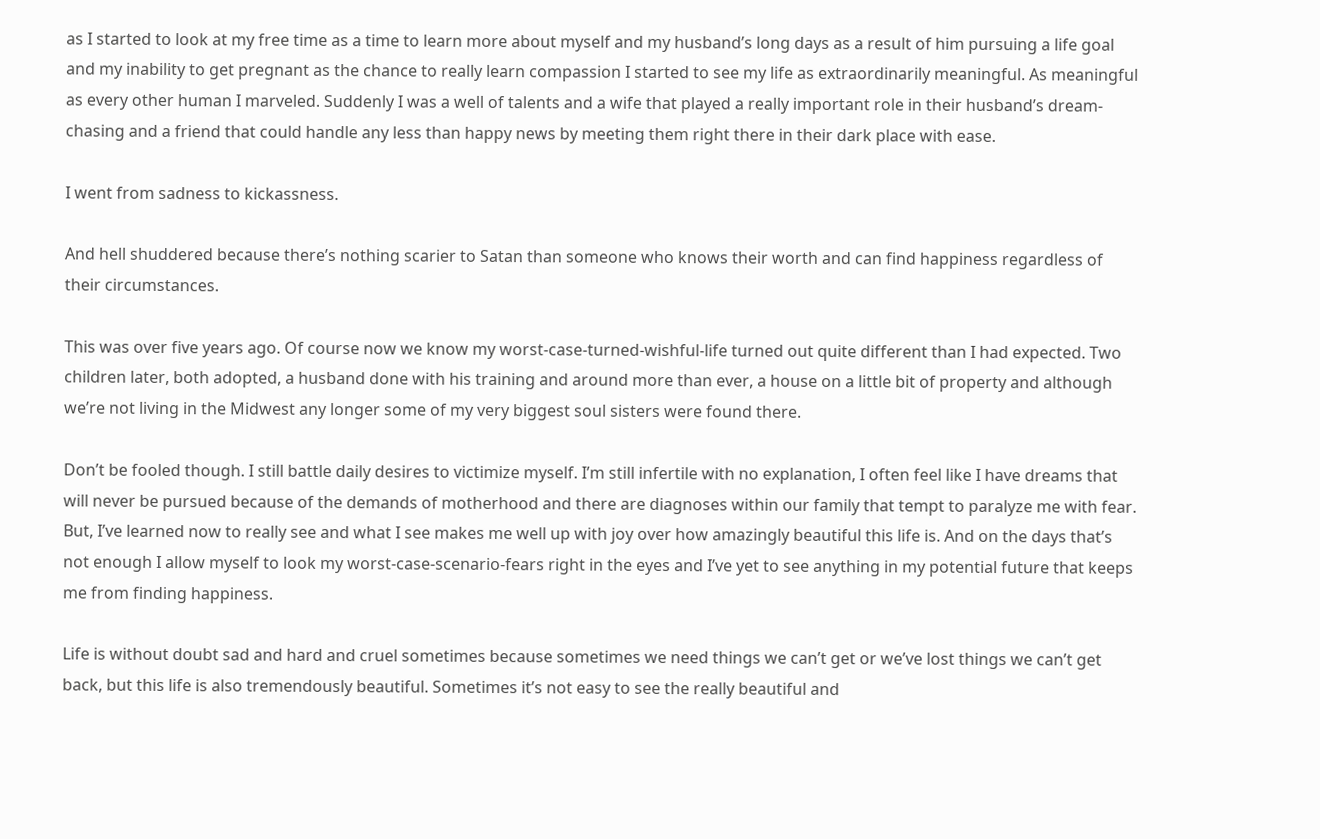as I started to look at my free time as a time to learn more about myself and my husband’s long days as a result of him pursuing a life goal and my inability to get pregnant as the chance to really learn compassion I started to see my life as extraordinarily meaningful. As meaningful as every other human I marveled. Suddenly I was a well of talents and a wife that played a really important role in their husband’s dream-chasing and a friend that could handle any less than happy news by meeting them right there in their dark place with ease.

I went from sadness to kickassness.

And hell shuddered because there’s nothing scarier to Satan than someone who knows their worth and can find happiness regardless of their circumstances.

This was over five years ago. Of course now we know my worst-case-turned-wishful-life turned out quite different than I had expected. Two children later, both adopted, a husband done with his training and around more than ever, a house on a little bit of property and although we’re not living in the Midwest any longer some of my very biggest soul sisters were found there.

Don’t be fooled though. I still battle daily desires to victimize myself. I’m still infertile with no explanation, I often feel like I have dreams that will never be pursued because of the demands of motherhood and there are diagnoses within our family that tempt to paralyze me with fear. But, I’ve learned now to really see and what I see makes me well up with joy over how amazingly beautiful this life is. And on the days that’s not enough I allow myself to look my worst-case-scenario-fears right in the eyes and I’ve yet to see anything in my potential future that keeps me from finding happiness.

Life is without doubt sad and hard and cruel sometimes because sometimes we need things we can’t get or we’ve lost things we can’t get back, but this life is also tremendously beautiful. Sometimes it’s not easy to see the really beautiful and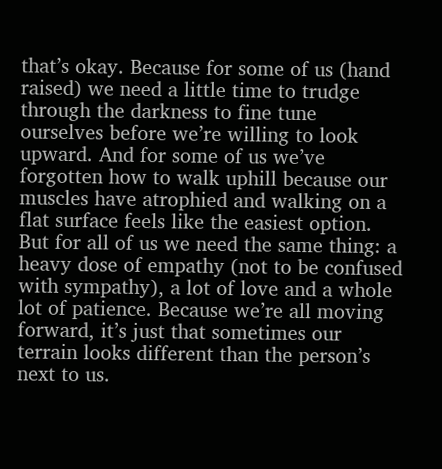that’s okay. Because for some of us (hand raised) we need a little time to trudge through the darkness to fine tune ourselves before we’re willing to look upward. And for some of us we’ve forgotten how to walk uphill because our muscles have atrophied and walking on a flat surface feels like the easiest option. But for all of us we need the same thing: a heavy dose of empathy (not to be confused with sympathy), a lot of love and a whole lot of patience. Because we’re all moving forward, it’s just that sometimes our terrain looks different than the person’s next to us.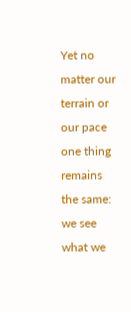Yet no matter our terrain or our pace one thing remains the same: we see what we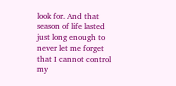look for. And that season of life lasted just long enough to never let me forget that I cannot control my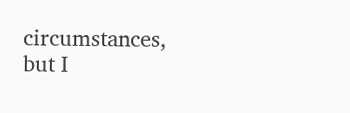circumstances, but I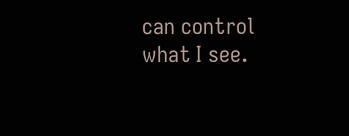can control what I see.